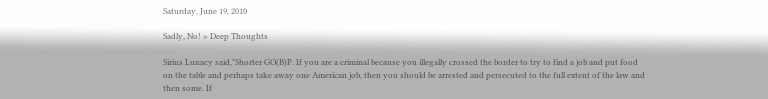Saturday, June 19, 2010

Sadly, No! » Deep Thoughts

Sirius Lunacy said,"Shorter GO(B)P. If you are a criminal because you illegally crossed the border to try to find a job and put food on the table and perhaps take away one American job, then you should be arrested and persecuted to the full extent of the law and then some. If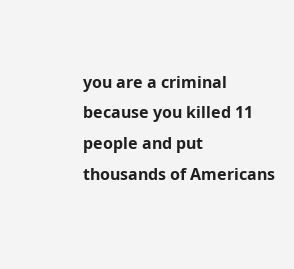you are a criminal because you killed 11 people and put thousands of Americans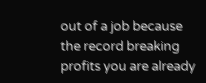out of a job because the record breaking profits you are already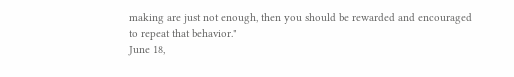making are just not enough, then you should be rewarded and encouraged to repeat that behavior."
June 18,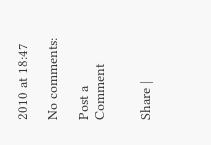2010 at 18:47

No comments:

Post a Comment


Share |